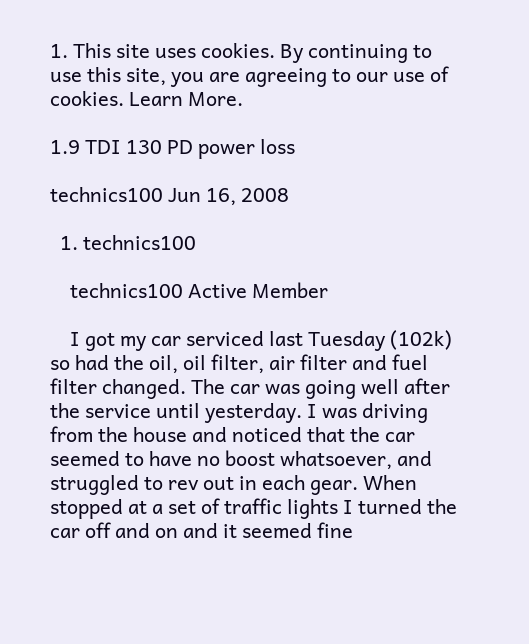1. This site uses cookies. By continuing to use this site, you are agreeing to our use of cookies. Learn More.

1.9 TDI 130 PD power loss

technics100 Jun 16, 2008

  1. technics100

    technics100 Active Member

    I got my car serviced last Tuesday (102k) so had the oil, oil filter, air filter and fuel filter changed. The car was going well after the service until yesterday. I was driving from the house and noticed that the car seemed to have no boost whatsoever, and struggled to rev out in each gear. When stopped at a set of traffic lights I turned the car off and on and it seemed fine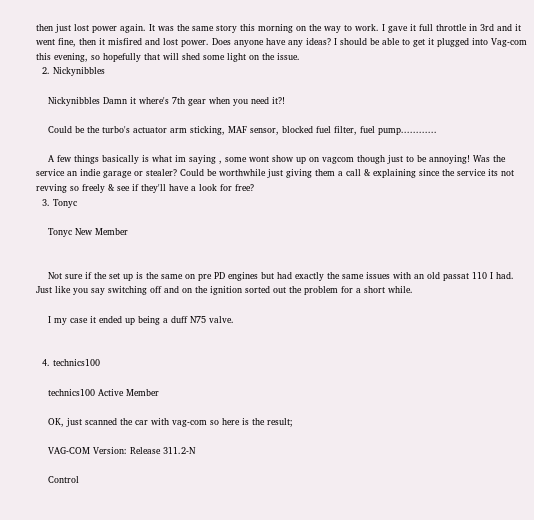then just lost power again. It was the same story this morning on the way to work. I gave it full throttle in 3rd and it went fine, then it misfired and lost power. Does anyone have any ideas? I should be able to get it plugged into Vag-com this evening, so hopefully that will shed some light on the issue.
  2. Nickynibbles

    Nickynibbles Damn it where's 7th gear when you need it?!

    Could be the turbo's actuator arm sticking, MAF sensor, blocked fuel filter, fuel pump............

    A few things basically is what im saying , some wont show up on vagcom though just to be annoying! Was the service an indie garage or stealer? Could be worthwhile just giving them a call & explaining since the service its not revving so freely & see if they'll have a look for free?
  3. Tonyc

    Tonyc New Member


    Not sure if the set up is the same on pre PD engines but had exactly the same issues with an old passat 110 I had. Just like you say switching off and on the ignition sorted out the problem for a short while.

    I my case it ended up being a duff N75 valve.


  4. technics100

    technics100 Active Member

    OK, just scanned the car with vag-com so here is the result;

    VAG-COM Version: Release 311.2-N

    Control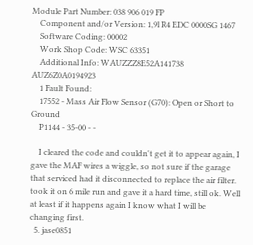Module Part Number: 038 906 019 FP
    Component and/or Version: 1,9l R4 EDC 0000SG 1467
    Software Coding: 00002
    Work Shop Code: WSC 63351
    Additional Info: WAUZZZ8E52A141738 AUZ6Z0A0194923
    1 Fault Found:
    17552 - Mass Air Flow Sensor (G70): Open or Short to Ground
    P1144 - 35-00 - -

    I cleared the code and couldn't get it to appear again, I gave the MAF wires a wiggle, so not sure if the garage that serviced had it disconnected to replace the air filter. took it on 6 mile run and gave it a hard time, still ok. Well at least if it happens again I know what I will be changing first.
  5. jase0851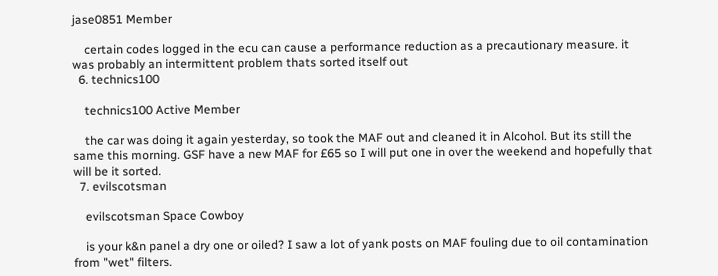jase0851 Member

    certain codes logged in the ecu can cause a performance reduction as a precautionary measure. it was probably an intermittent problem thats sorted itself out
  6. technics100

    technics100 Active Member

    the car was doing it again yesterday, so took the MAF out and cleaned it in Alcohol. But its still the same this morning. GSF have a new MAF for £65 so I will put one in over the weekend and hopefully that will be it sorted.
  7. evilscotsman

    evilscotsman Space Cowboy

    is your k&n panel a dry one or oiled? I saw a lot of yank posts on MAF fouling due to oil contamination from "wet" filters.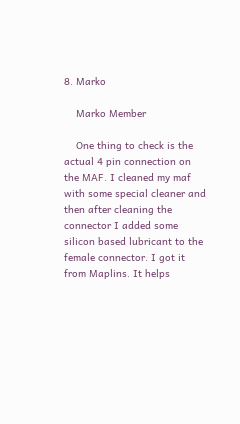8. Marko

    Marko Member

    One thing to check is the actual 4 pin connection on the MAF. I cleaned my maf with some special cleaner and then after cleaning the connector I added some silicon based lubricant to the female connector. I got it from Maplins. It helps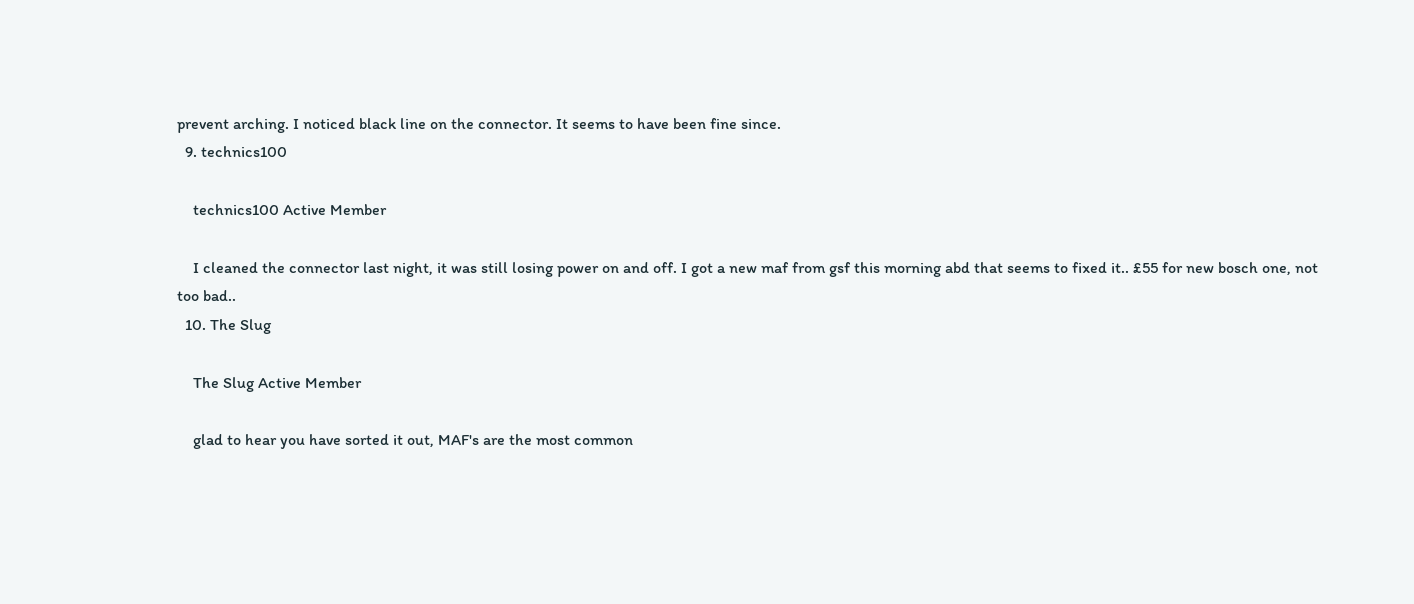prevent arching. I noticed black line on the connector. It seems to have been fine since.
  9. technics100

    technics100 Active Member

    I cleaned the connector last night, it was still losing power on and off. I got a new maf from gsf this morning abd that seems to fixed it.. £55 for new bosch one, not too bad..
  10. The Slug

    The Slug Active Member

    glad to hear you have sorted it out, MAF's are the most common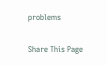problems

Share This Page